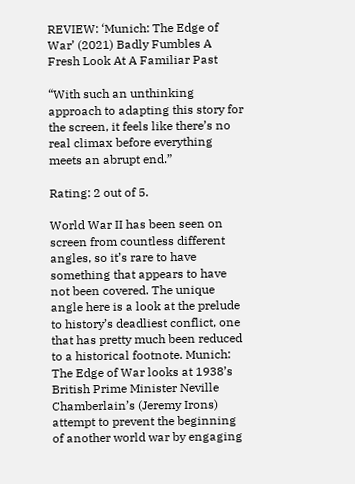REVIEW: ‘Munich: The Edge of War’ (2021) Badly Fumbles A Fresh Look At A Familiar Past

“With such an unthinking approach to adapting this story for the screen, it feels like there’s no real climax before everything meets an abrupt end.”

Rating: 2 out of 5.

World War II has been seen on screen from countless different angles, so it’s rare to have something that appears to have not been covered. The unique angle here is a look at the prelude to history’s deadliest conflict, one that has pretty much been reduced to a historical footnote. Munich: The Edge of War looks at 1938’s British Prime Minister Neville Chamberlain’s (Jeremy Irons) attempt to prevent the beginning of another world war by engaging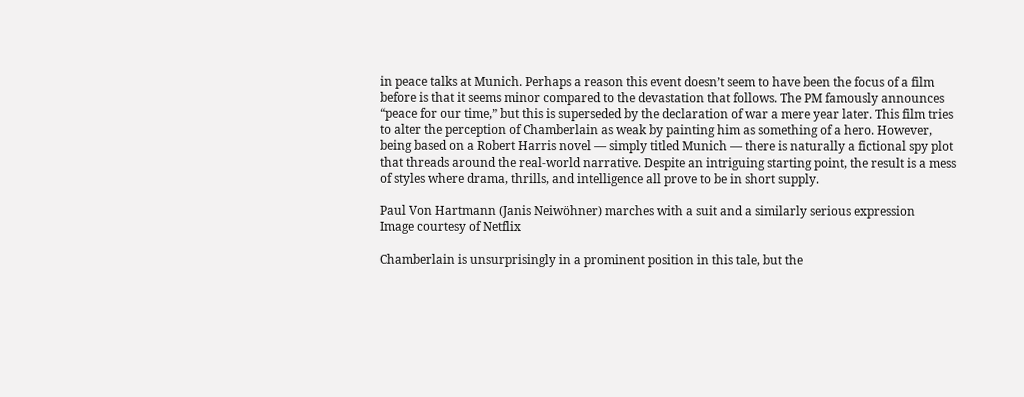in peace talks at Munich. Perhaps a reason this event doesn’t seem to have been the focus of a film before is that it seems minor compared to the devastation that follows. The PM famously announces “peace for our time,” but this is superseded by the declaration of war a mere year later. This film tries to alter the perception of Chamberlain as weak by painting him as something of a hero. However, being based on a Robert Harris novel — simply titled Munich — there is naturally a fictional spy plot that threads around the real-world narrative. Despite an intriguing starting point, the result is a mess of styles where drama, thrills, and intelligence all prove to be in short supply.

Paul Von Hartmann (Janis Neiwöhner) marches with a suit and a similarly serious expression
Image courtesy of Netflix

Chamberlain is unsurprisingly in a prominent position in this tale, but the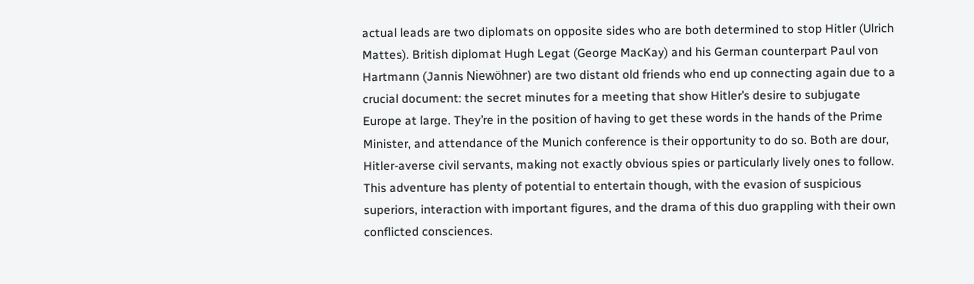actual leads are two diplomats on opposite sides who are both determined to stop Hitler (Ulrich Mattes). British diplomat Hugh Legat (George MacKay) and his German counterpart Paul von Hartmann (Jannis Niewöhner) are two distant old friends who end up connecting again due to a crucial document: the secret minutes for a meeting that show Hitler’s desire to subjugate Europe at large. They’re in the position of having to get these words in the hands of the Prime Minister, and attendance of the Munich conference is their opportunity to do so. Both are dour, Hitler-averse civil servants, making not exactly obvious spies or particularly lively ones to follow. This adventure has plenty of potential to entertain though, with the evasion of suspicious superiors, interaction with important figures, and the drama of this duo grappling with their own conflicted consciences.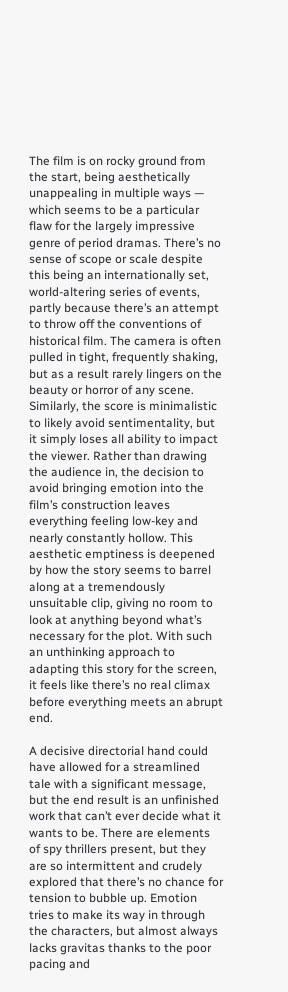The film is on rocky ground from the start, being aesthetically unappealing in multiple ways — which seems to be a particular flaw for the largely impressive genre of period dramas. There’s no sense of scope or scale despite this being an internationally set, world-altering series of events, partly because there’s an attempt to throw off the conventions of historical film. The camera is often pulled in tight, frequently shaking, but as a result rarely lingers on the beauty or horror of any scene. Similarly, the score is minimalistic to likely avoid sentimentality, but it simply loses all ability to impact the viewer. Rather than drawing the audience in, the decision to avoid bringing emotion into the film’s construction leaves everything feeling low-key and nearly constantly hollow. This aesthetic emptiness is deepened by how the story seems to barrel along at a tremendously unsuitable clip, giving no room to look at anything beyond what’s necessary for the plot. With such an unthinking approach to adapting this story for the screen, it feels like there’s no real climax before everything meets an abrupt end.

A decisive directorial hand could have allowed for a streamlined tale with a significant message, but the end result is an unfinished work that can’t ever decide what it wants to be. There are elements of spy thrillers present, but they are so intermittent and crudely explored that there’s no chance for tension to bubble up. Emotion tries to make its way in through the characters, but almost always lacks gravitas thanks to the poor pacing and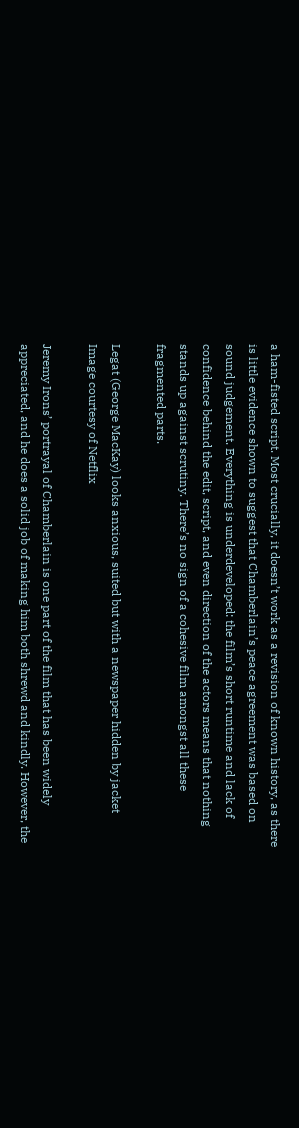a ham-fisted script. Most crucially, it doesn’t work as a revision of known history, as there is little evidence shown to suggest that Chamberlain’s peace agreement was based on sound judgement. Everything is underdeveloped: the film’s short runtime and lack of confidence behind the edit, script, and even direction of the actors means that nothing stands up against scrutiny. There’s no sign of a cohesive film amongst all these fragmented parts.

Legat (George MacKay) looks anxious, suited but with a newspaper hidden by jacket
Image courtesy of Netflix

Jeremy Irons’ portrayal of Chamberlain is one part of the film that has been widely appreciated, and he does a solid job of making him both shrewd and kindly. However, the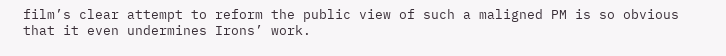film’s clear attempt to reform the public view of such a maligned PM is so obvious that it even undermines Irons’ work.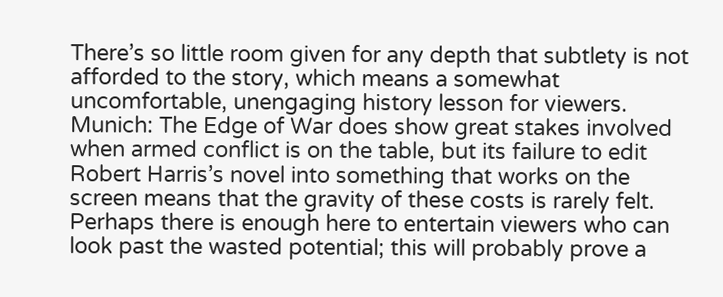There’s so little room given for any depth that subtlety is not afforded to the story, which means a somewhat uncomfortable, unengaging history lesson for viewers. Munich: The Edge of War does show great stakes involved when armed conflict is on the table, but its failure to edit Robert Harris’s novel into something that works on the screen means that the gravity of these costs is rarely felt. Perhaps there is enough here to entertain viewers who can look past the wasted potential; this will probably prove a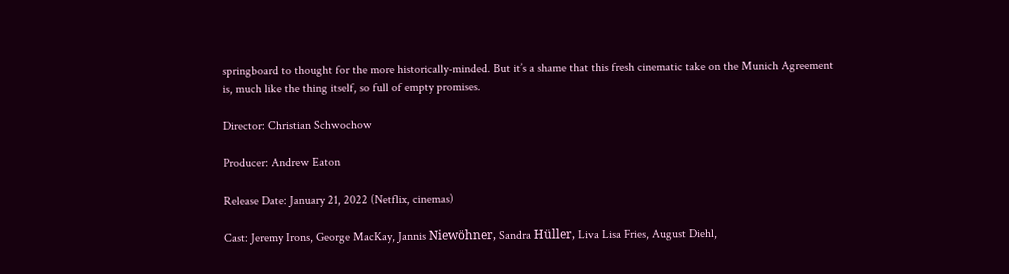springboard to thought for the more historically-minded. But it’s a shame that this fresh cinematic take on the Munich Agreement is, much like the thing itself, so full of empty promises.

Director: Christian Schwochow

Producer: Andrew Eaton

Release Date: January 21, 2022 (Netflix, cinemas)

Cast: Jeremy Irons, George MacKay, Jannis Niewöhner, Sandra Hüller, Liva Lisa Fries, August Diehl,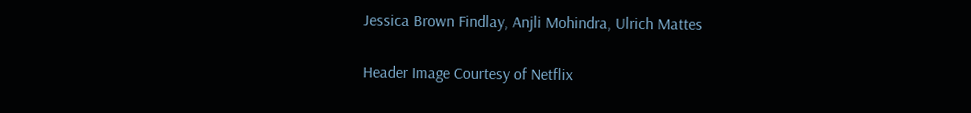Jessica Brown Findlay, Anjli Mohindra, Ulrich Mattes

Header Image Courtesy of Netflix